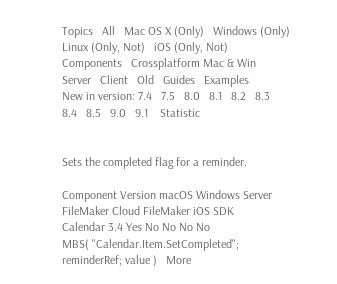Topics   All   Mac OS X (Only)   Windows (Only)   Linux (Only, Not)   iOS (Only, Not)
Components   Crossplatform Mac & Win   Server   Client   Old   Guides   Examples
New in version: 7.4   7.5   8.0   8.1   8.2   8.3   8.4   8.5   9.0   9.1    Statistic


Sets the completed flag for a reminder.

Component Version macOS Windows Server FileMaker Cloud FileMaker iOS SDK
Calendar 3.4 Yes No No No No
MBS( "Calendar.Item.SetCompleted"; reminderRef; value )   More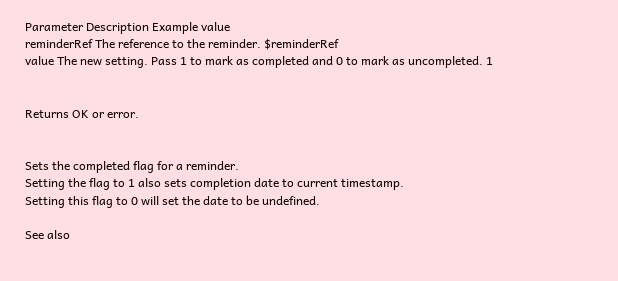Parameter Description Example value
reminderRef The reference to the reminder. $reminderRef
value The new setting. Pass 1 to mark as completed and 0 to mark as uncompleted. 1


Returns OK or error.


Sets the completed flag for a reminder.
Setting the flag to 1 also sets completion date to current timestamp.
Setting this flag to 0 will set the date to be undefined.

See also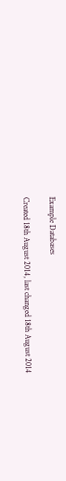Example Databases

Created 18th August 2014, last changed 18th August 2014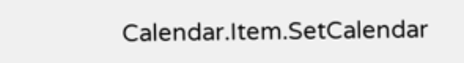Calendar.Item.SetCalendar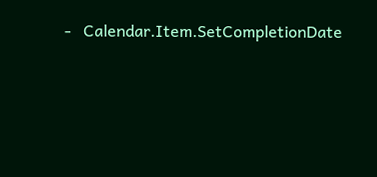-   Calendar.Item.SetCompletionDate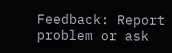Feedback: Report problem or ask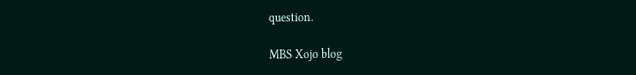question.

MBS Xojo blog